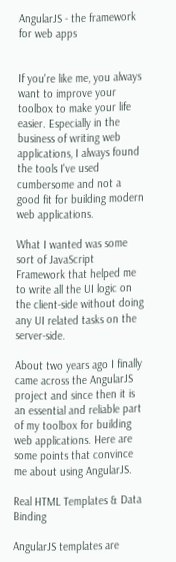AngularJS - the framework for web apps


If you're like me, you always want to improve your toolbox to make your life easier. Especially in the business of writing web applications, I always found the tools I've used cumbersome and not a good fit for building modern web applications.

What I wanted was some sort of JavaScript Framework that helped me to write all the UI logic on the client-side without doing any UI related tasks on the server-side.

About two years ago I finally came across the AngularJS project and since then it is an essential and reliable part of my toolbox for building web applications. Here are some points that convince me about using AngularJS.

Real HTML Templates & Data Binding

AngularJS templates are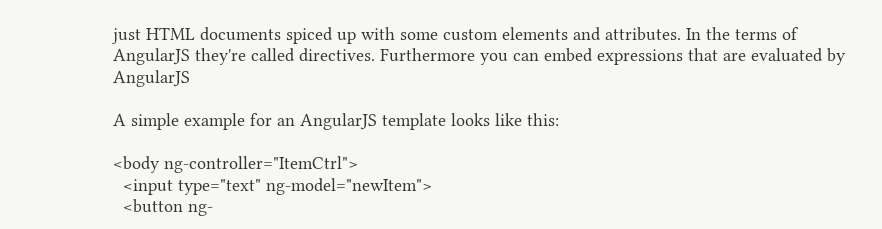just HTML documents spiced up with some custom elements and attributes. In the terms of AngularJS they're called directives. Furthermore you can embed expressions that are evaluated by AngularJS

A simple example for an AngularJS template looks like this:

<body ng-controller="ItemCtrl">
  <input type="text" ng-model="newItem">
  <button ng-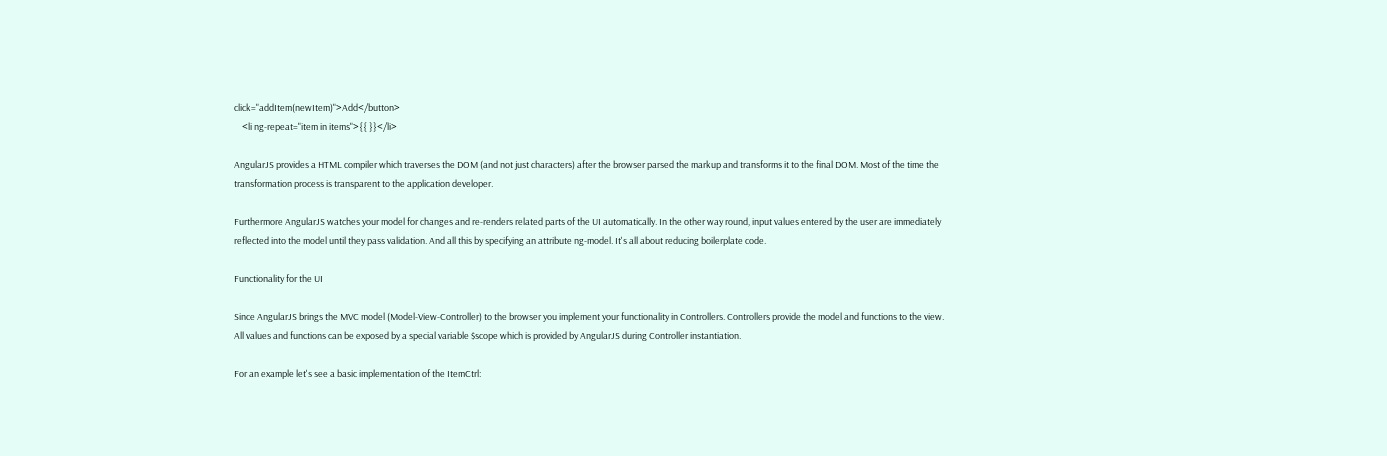click="addItem(newItem)">Add</button>
    <li ng-repeat="item in items">{{ }}</li>

AngularJS provides a HTML compiler which traverses the DOM (and not just characters) after the browser parsed the markup and transforms it to the final DOM. Most of the time the transformation process is transparent to the application developer.

Furthermore AngularJS watches your model for changes and re-renders related parts of the UI automatically. In the other way round, input values entered by the user are immediately reflected into the model until they pass validation. And all this by specifying an attribute ng-model. It's all about reducing boilerplate code.

Functionality for the UI

Since AngularJS brings the MVC model (Model-View-Controller) to the browser you implement your functionality in Controllers. Controllers provide the model and functions to the view. All values and functions can be exposed by a special variable $scope which is provided by AngularJS during Controller instantiation.

For an example let's see a basic implementation of the ItemCtrl: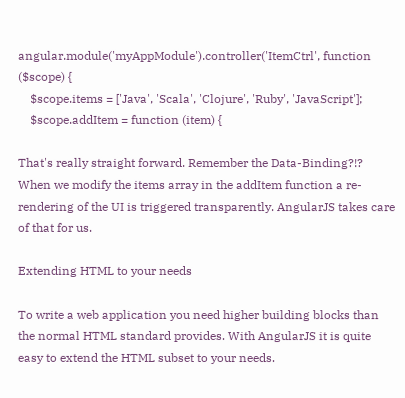angular.module('myAppModule').controller('ItemCtrl', function ($scope) {
    $scope.items = ['Java', 'Scala', 'Clojure', 'Ruby', 'JavaScript'];
    $scope.addItem = function (item) {

That's really straight forward. Remember the Data-Binding?!? When we modify the items array in the addItem function a re-rendering of the UI is triggered transparently. AngularJS takes care of that for us.

Extending HTML to your needs

To write a web application you need higher building blocks than the normal HTML standard provides. With AngularJS it is quite easy to extend the HTML subset to your needs.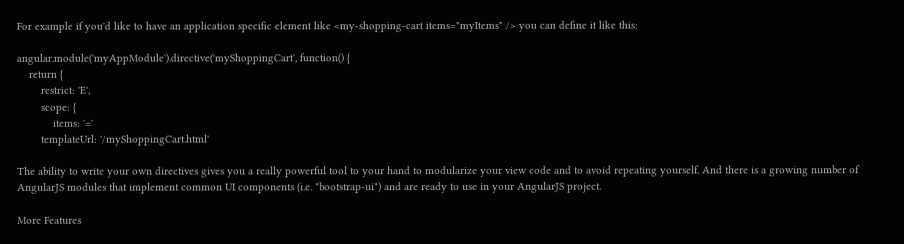For example if you'd like to have an application specific element like <my-shopping-cart items="myItems" /> you can define it like this:

angular.module('myAppModule').directive('myShoppingCart', function() {
    return {
        restrict: 'E',
        scope: {
            items: '='
        templateUrl: '/myShoppingCart.html'

The ability to write your own directives gives you a really powerful tool to your hand to modularize your view code and to avoid repeating yourself. And there is a growing number of AngularJS modules that implement common UI components (i.e. "bootstrap-ui") and are ready to use in your AngularJS project.

More Features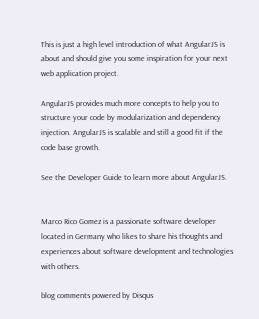This is just a high level introduction of what AngularJS is about and should give you some inspiration for your next web application project.

AngularJS provides much more concepts to help you to structure your code by modularization and dependency injection. AngularJS is scalable and still a good fit if the code base growth.

See the Developer Guide to learn more about AngularJS.


Marco Rico Gomez is a passionate software developer located in Germany who likes to share his thoughts and experiences about software development and technologies with others.

blog comments powered by Disqus